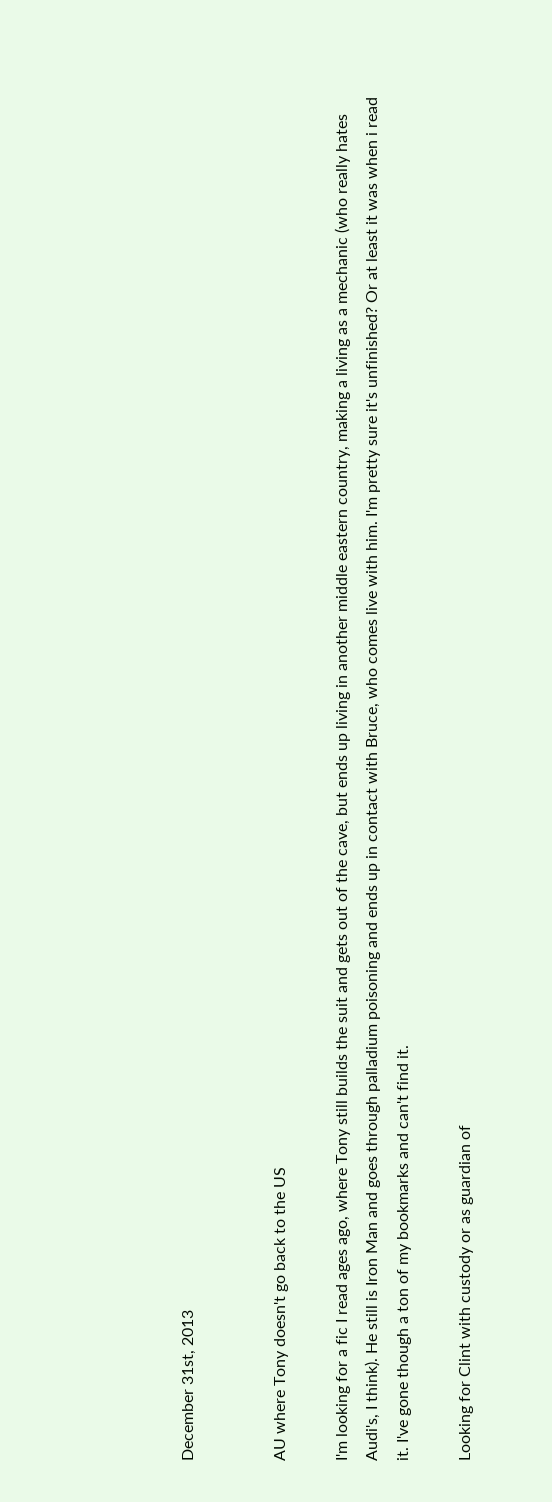December 31st, 2013


AU where Tony doesn't go back to the US

I'm looking for a fic I read ages ago, where Tony still builds the suit and gets out of the cave, but ends up living in another middle eastern country, making a living as a mechanic (who really hates Audi's, I think). He still is Iron Man and goes through palladium poisoning and ends up in contact with Bruce, who comes live with him. I'm pretty sure it's unfinished? Or at least it was when i read it. I've gone though a ton of my bookmarks and can't find it.

Looking for Clint with custody or as guardian of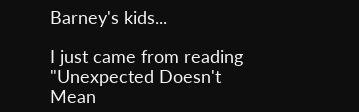Barney's kids...

I just came from reading "Unexpected Doesn't Mean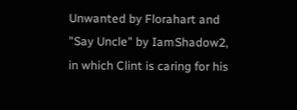Unwanted by Florahart and "Say Uncle" by IamShadow2, in which Clint is caring for his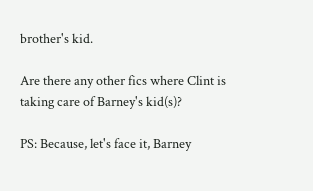brother's kid.

Are there any other fics where Clint is taking care of Barney's kid(s)?

PS: Because, let's face it, Barney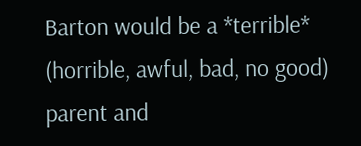Barton would be a *terrible* (horrible, awful, bad, no good) parent and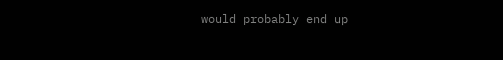would probably end up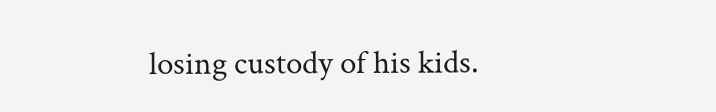losing custody of his kids.